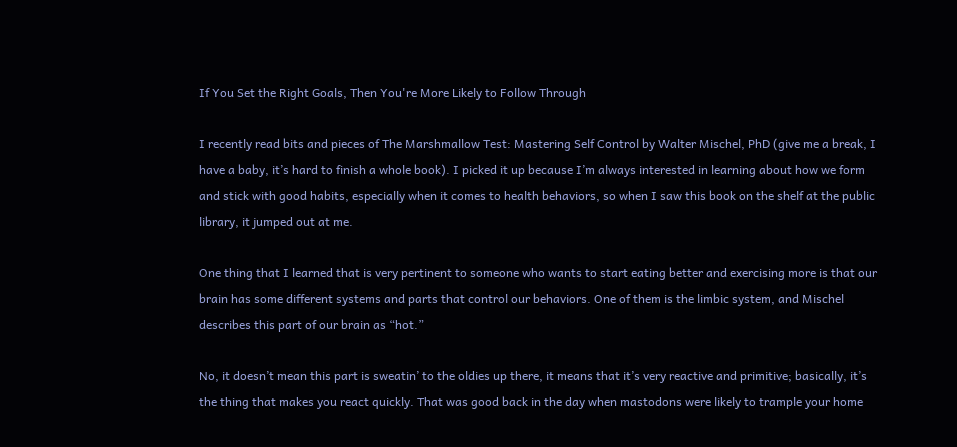If You Set the Right Goals, Then You're More Likely to Follow Through

I recently read bits and pieces of The Marshmallow Test: Mastering Self Control by Walter Mischel, PhD (give me a break, I have a baby, it’s hard to finish a whole book). I picked it up because I’m always interested in learning about how we form and stick with good habits, especially when it comes to health behaviors, so when I saw this book on the shelf at the public library, it jumped out at me.

One thing that I learned that is very pertinent to someone who wants to start eating better and exercising more is that our brain has some different systems and parts that control our behaviors. One of them is the limbic system, and Mischel describes this part of our brain as “hot.”

No, it doesn’t mean this part is sweatin’ to the oldies up there, it means that it’s very reactive and primitive; basically, it’s the thing that makes you react quickly. That was good back in the day when mastodons were likely to trample your home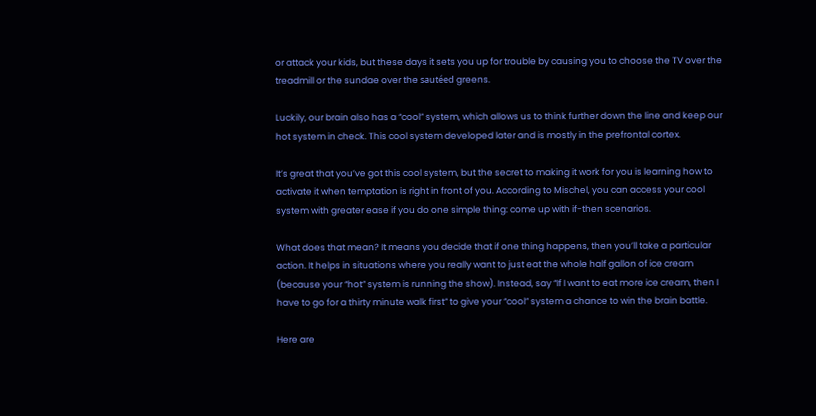or attack your kids, but these days it sets you up for trouble by causing you to choose the TV over the treadmill or the sundae over the sautéed greens.

Luckily, our brain also has a “cool” system, which allows us to think further down the line and keep our hot system in check. This cool system developed later and is mostly in the prefrontal cortex.

It’s great that you’ve got this cool system, but the secret to making it work for you is learning how to activate it when temptation is right in front of you. According to Mischel, you can access your cool system with greater ease if you do one simple thing: come up with if-then scenarios.

What does that mean? It means you decide that if one thing happens, then you’ll take a particular action. It helps in situations where you really want to just eat the whole half gallon of ice cream (because your “hot” system is running the show). Instead, say “If I want to eat more ice cream, then I have to go for a thirty minute walk first” to give your “cool” system a chance to win the brain battle.

Here are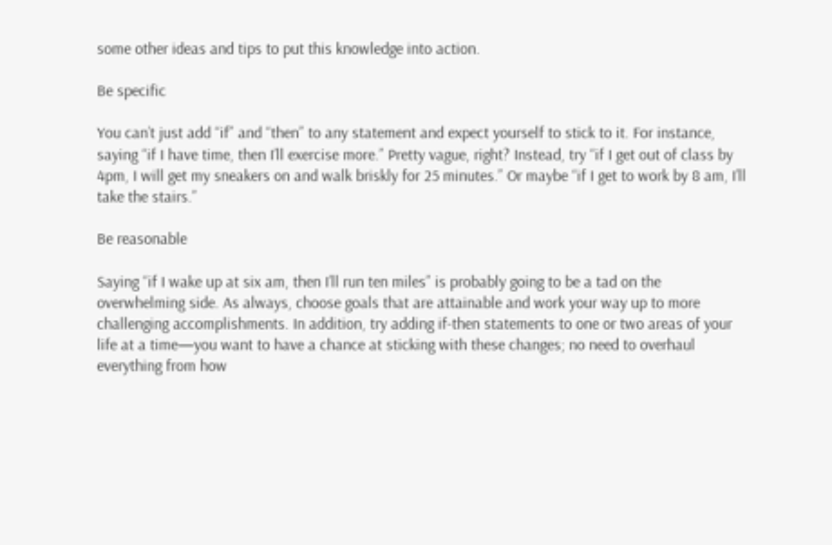some other ideas and tips to put this knowledge into action.

Be specific

You can’t just add “if” and “then” to any statement and expect yourself to stick to it. For instance, saying “if I have time, then I’ll exercise more.” Pretty vague, right? Instead, try “if I get out of class by 4pm, I will get my sneakers on and walk briskly for 25 minutes.” Or maybe “if I get to work by 8 am, I’ll take the stairs.”

Be reasonable

Saying “if I wake up at six am, then I’ll run ten miles” is probably going to be a tad on the overwhelming side. As always, choose goals that are attainable and work your way up to more challenging accomplishments. In addition, try adding if-then statements to one or two areas of your life at a time—you want to have a chance at sticking with these changes; no need to overhaul everything from how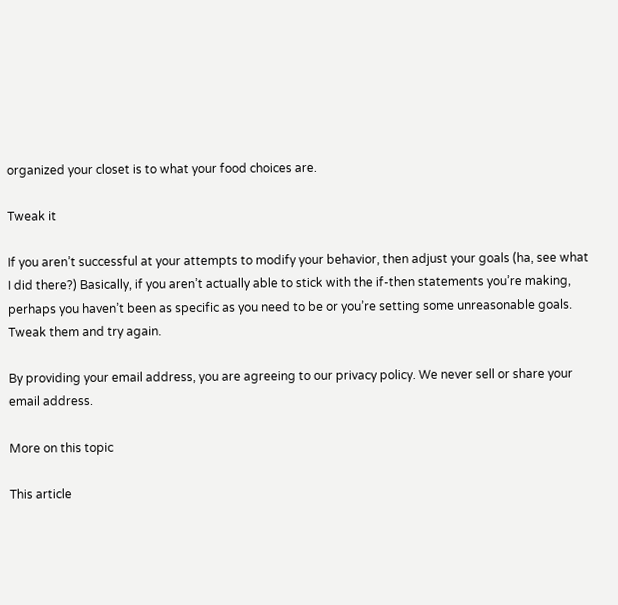organized your closet is to what your food choices are.

Tweak it

If you aren’t successful at your attempts to modify your behavior, then adjust your goals (ha, see what I did there?) Basically, if you aren’t actually able to stick with the if-then statements you’re making, perhaps you haven’t been as specific as you need to be or you’re setting some unreasonable goals. Tweak them and try again.

By providing your email address, you are agreeing to our privacy policy. We never sell or share your email address.

More on this topic

This article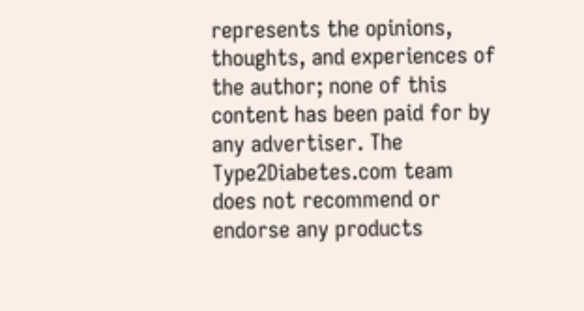represents the opinions, thoughts, and experiences of the author; none of this content has been paid for by any advertiser. The Type2Diabetes.com team does not recommend or endorse any products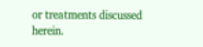or treatments discussed herein.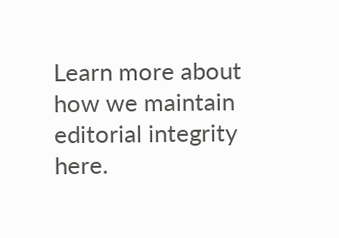Learn more about how we maintain editorial integrity here.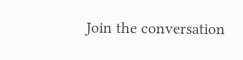Join the conversation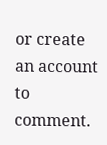or create an account to comment.